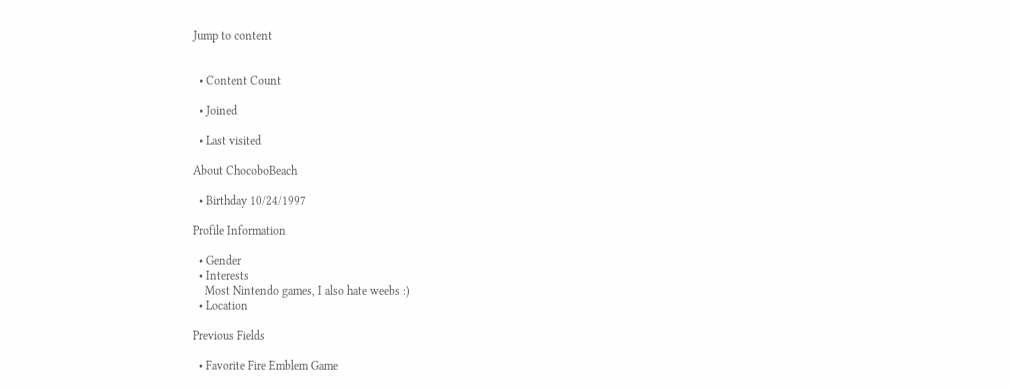Jump to content


  • Content Count

  • Joined

  • Last visited

About ChocoboBeach

  • Birthday 10/24/1997

Profile Information

  • Gender
  • Interests
    Most Nintendo games, I also hate weebs :)
  • Location

Previous Fields

  • Favorite Fire Emblem Game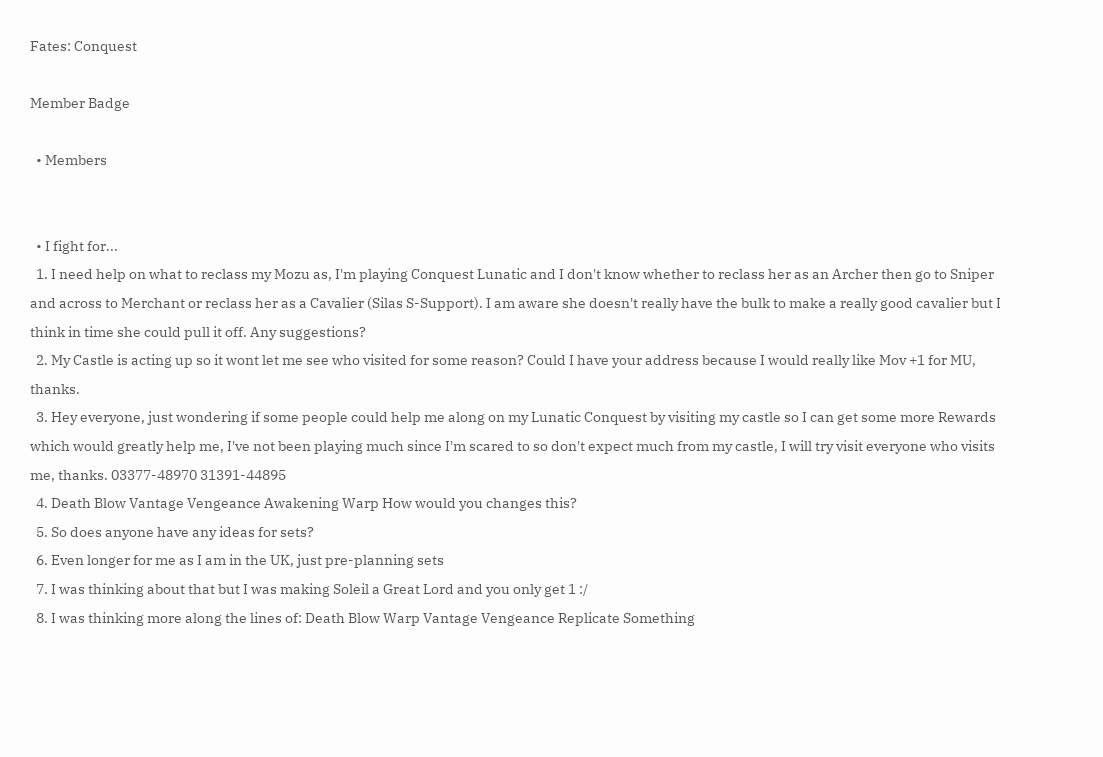Fates: Conquest

Member Badge

  • Members


  • I fight for...
  1. I need help on what to reclass my Mozu as, I'm playing Conquest Lunatic and I don't know whether to reclass her as an Archer then go to Sniper and across to Merchant or reclass her as a Cavalier (Silas S-Support). I am aware she doesn't really have the bulk to make a really good cavalier but I think in time she could pull it off. Any suggestions?
  2. My Castle is acting up so it wont let me see who visited for some reason? Could I have your address because I would really like Mov +1 for MU, thanks.
  3. Hey everyone, just wondering if some people could help me along on my Lunatic Conquest by visiting my castle so I can get some more Rewards which would greatly help me, I've not been playing much since I'm scared to so don't expect much from my castle, I will try visit everyone who visits me, thanks. 03377-48970 31391-44895
  4. Death Blow Vantage Vengeance Awakening Warp How would you changes this?
  5. So does anyone have any ideas for sets?
  6. Even longer for me as I am in the UK, just pre-planning sets
  7. I was thinking about that but I was making Soleil a Great Lord and you only get 1 :/
  8. I was thinking more along the lines of: Death Blow Warp Vantage Vengeance Replicate Something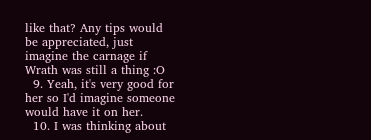like that? Any tips would be appreciated, just imagine the carnage if Wrath was still a thing :O
  9. Yeah, it's very good for her so I'd imagine someone would have it on her.
  10. I was thinking about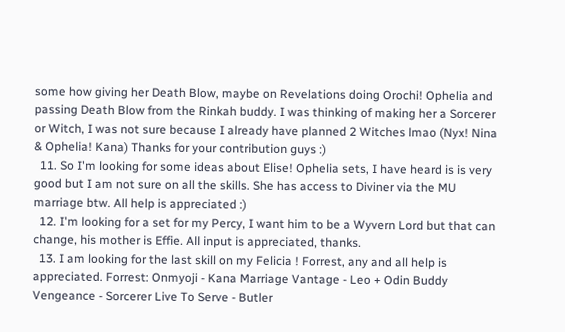some how giving her Death Blow, maybe on Revelations doing Orochi! Ophelia and passing Death Blow from the Rinkah buddy. I was thinking of making her a Sorcerer or Witch, I was not sure because I already have planned 2 Witches lmao (Nyx! Nina & Ophelia! Kana) Thanks for your contribution guys :)
  11. So I'm looking for some ideas about Elise! Ophelia sets, I have heard is is very good but I am not sure on all the skills. She has access to Diviner via the MU marriage btw. All help is appreciated :)
  12. I'm looking for a set for my Percy, I want him to be a Wyvern Lord but that can change, his mother is Effie. All input is appreciated, thanks.
  13. I am looking for the last skill on my Felicia ! Forrest, any and all help is appreciated. Forrest: Onmyoji - Kana Marriage Vantage - Leo + Odin Buddy Vengeance - Sorcerer Live To Serve - Butler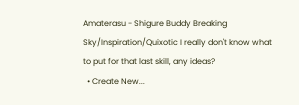Amaterasu - Shigure Buddy Breaking Sky/Inspiration/Quixotic I really don't know what to put for that last skill, any ideas?
  • Create New...